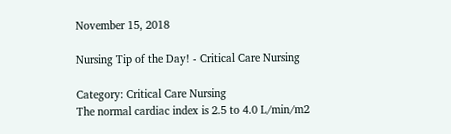November 15, 2018

Nursing Tip of the Day! - Critical Care Nursing

Category: Critical Care Nursing
The normal cardiac index is 2.5 to 4.0 L/min/m2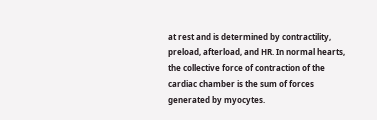at rest and is determined by contractility, preload, afterload, and HR. In normal hearts, the collective force of contraction of the cardiac chamber is the sum of forces generated by myocytes.